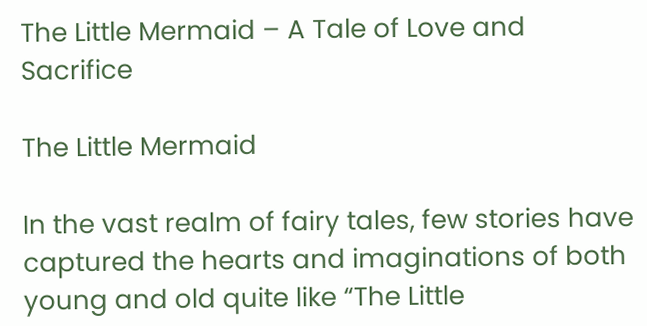The Little Mermaid – A Tale of Love and Sacrifice

The Little Mermaid

In the vast realm of fairy tales, few stories have captured the hearts and imaginations of both young and old quite like “The Little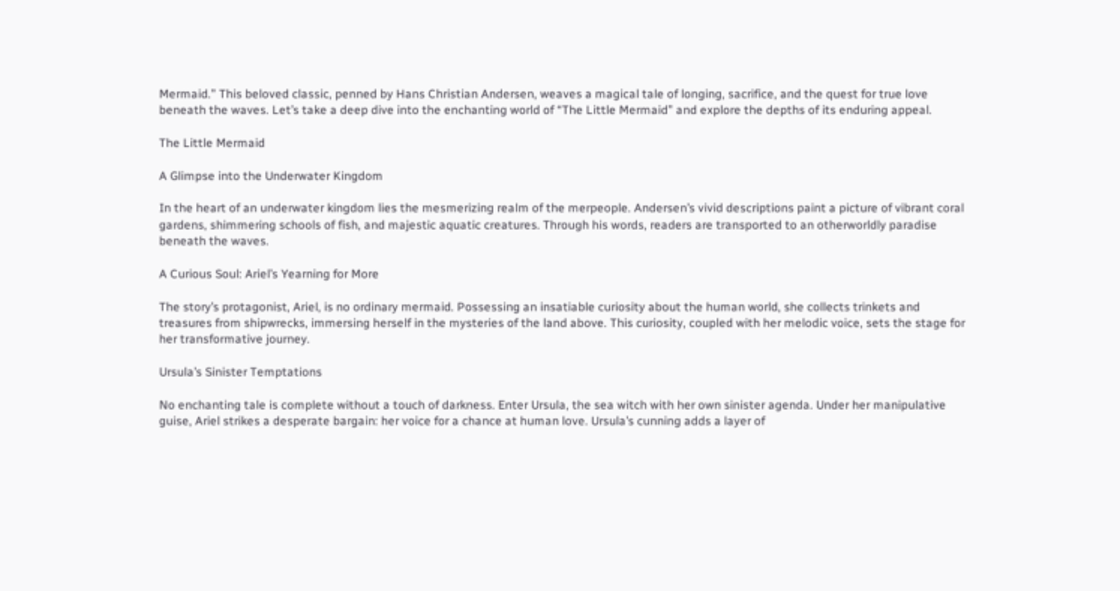Mermaid.” This beloved classic, penned by Hans Christian Andersen, weaves a magical tale of longing, sacrifice, and the quest for true love beneath the waves. Let’s take a deep dive into the enchanting world of “The Little Mermaid” and explore the depths of its enduring appeal.

The Little Mermaid

A Glimpse into the Underwater Kingdom

In the heart of an underwater kingdom lies the mesmerizing realm of the merpeople. Andersen’s vivid descriptions paint a picture of vibrant coral gardens, shimmering schools of fish, and majestic aquatic creatures. Through his words, readers are transported to an otherworldly paradise beneath the waves.

A Curious Soul: Ariel’s Yearning for More

The story’s protagonist, Ariel, is no ordinary mermaid. Possessing an insatiable curiosity about the human world, she collects trinkets and treasures from shipwrecks, immersing herself in the mysteries of the land above. This curiosity, coupled with her melodic voice, sets the stage for her transformative journey.

Ursula’s Sinister Temptations

No enchanting tale is complete without a touch of darkness. Enter Ursula, the sea witch with her own sinister agenda. Under her manipulative guise, Ariel strikes a desperate bargain: her voice for a chance at human love. Ursula’s cunning adds a layer of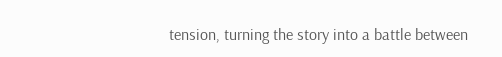tension, turning the story into a battle between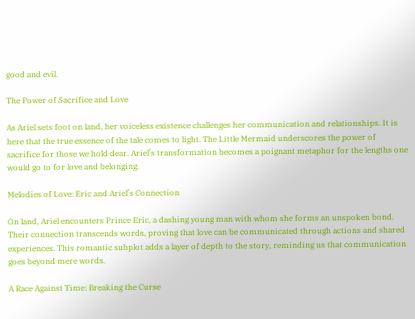good and evil.

The Power of Sacrifice and Love

As Ariel sets foot on land, her voiceless existence challenges her communication and relationships. It is here that the true essence of the tale comes to light. The Little Mermaid underscores the power of sacrifice for those we hold dear. Ariel’s transformation becomes a poignant metaphor for the lengths one would go to for love and belonging.

Melodies of Love: Eric and Ariel’s Connection

On land, Ariel encounters Prince Eric, a dashing young man with whom she forms an unspoken bond. Their connection transcends words, proving that love can be communicated through actions and shared experiences. This romantic subplot adds a layer of depth to the story, reminding us that communication goes beyond mere words.

A Race Against Time: Breaking the Curse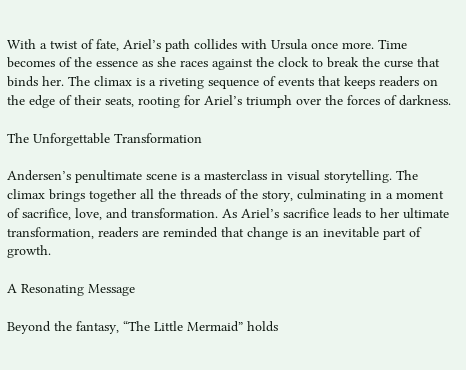With a twist of fate, Ariel’s path collides with Ursula once more. Time becomes of the essence as she races against the clock to break the curse that binds her. The climax is a riveting sequence of events that keeps readers on the edge of their seats, rooting for Ariel’s triumph over the forces of darkness.

The Unforgettable Transformation

Andersen’s penultimate scene is a masterclass in visual storytelling. The climax brings together all the threads of the story, culminating in a moment of sacrifice, love, and transformation. As Ariel’s sacrifice leads to her ultimate transformation, readers are reminded that change is an inevitable part of growth.

A Resonating Message

Beyond the fantasy, “The Little Mermaid” holds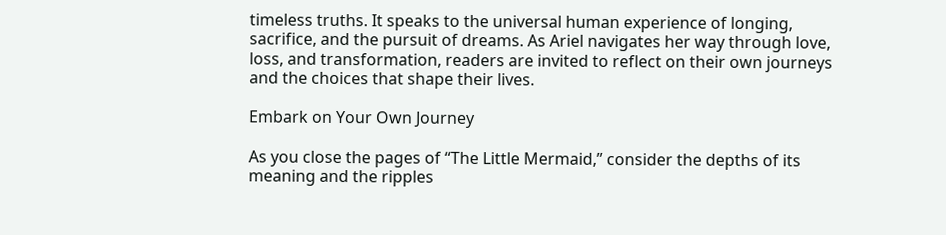timeless truths. It speaks to the universal human experience of longing, sacrifice, and the pursuit of dreams. As Ariel navigates her way through love, loss, and transformation, readers are invited to reflect on their own journeys and the choices that shape their lives.

Embark on Your Own Journey

As you close the pages of “The Little Mermaid,” consider the depths of its meaning and the ripples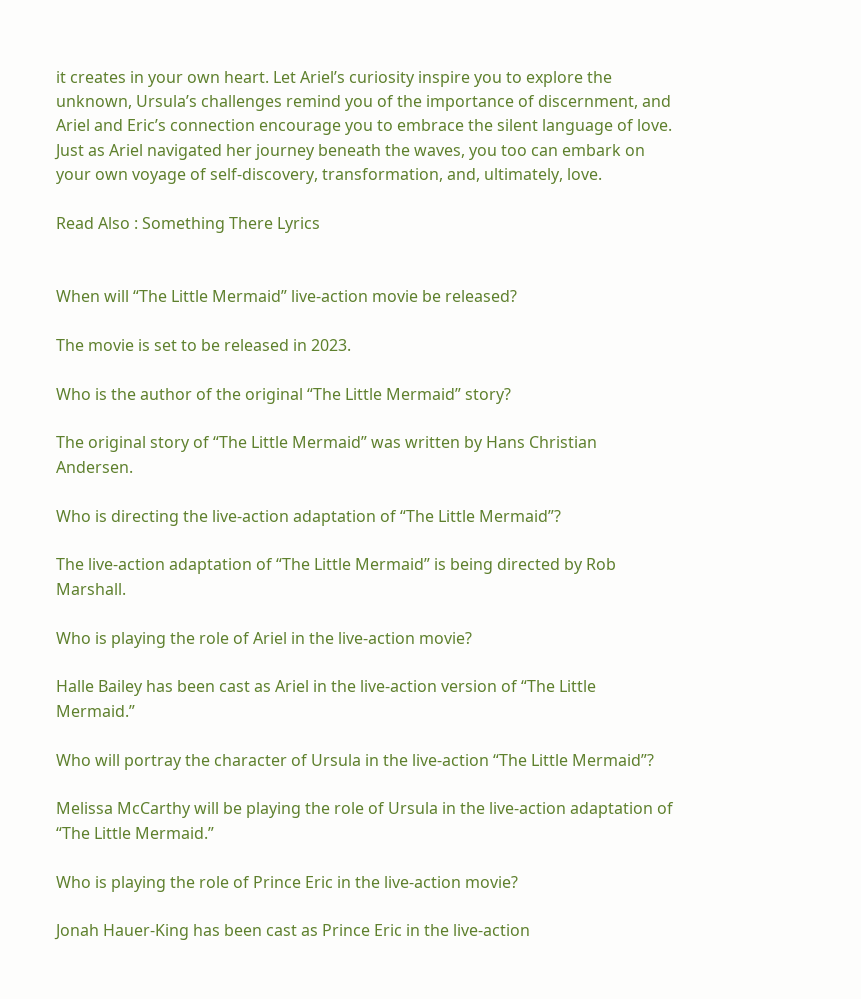it creates in your own heart. Let Ariel’s curiosity inspire you to explore the unknown, Ursula’s challenges remind you of the importance of discernment, and Ariel and Eric’s connection encourage you to embrace the silent language of love. Just as Ariel navigated her journey beneath the waves, you too can embark on your own voyage of self-discovery, transformation, and, ultimately, love.

Read Also : Something There Lyrics


When will “The Little Mermaid” live-action movie be released?

The movie is set to be released in 2023.

Who is the author of the original “The Little Mermaid” story?

The original story of “The Little Mermaid” was written by Hans Christian Andersen.

Who is directing the live-action adaptation of “The Little Mermaid”?

The live-action adaptation of “The Little Mermaid” is being directed by Rob Marshall.

Who is playing the role of Ariel in the live-action movie?

Halle Bailey has been cast as Ariel in the live-action version of “The Little Mermaid.”

Who will portray the character of Ursula in the live-action “The Little Mermaid”?

Melissa McCarthy will be playing the role of Ursula in the live-action adaptation of “The Little Mermaid.”

Who is playing the role of Prince Eric in the live-action movie?

Jonah Hauer-King has been cast as Prince Eric in the live-action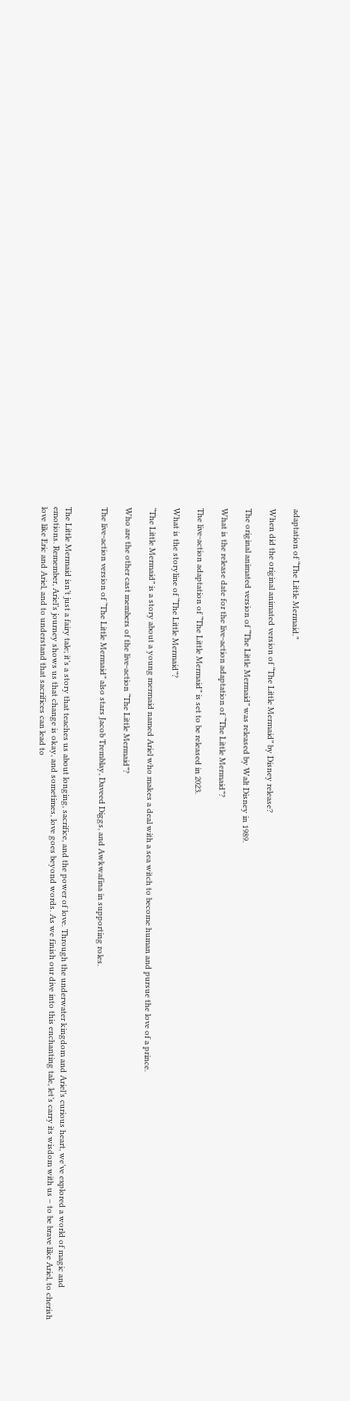adaptation of “The Little Mermaid.”

When did the original animated version of “The Little Mermaid” by Disney release?

The original animated version of “The Little Mermaid” was released by Walt Disney in 1989.

What is the release date for the live-action adaptation of “The Little Mermaid”?

The live-action adaptation of “The Little Mermaid” is set to be released in 2023.

What is the storyline of “The Little Mermaid”?

“The Little Mermaid” is a story about a young mermaid named Ariel who makes a deal with a sea witch to become human and pursue the love of a prince.

Who are the other cast members of the live-action “The Little Mermaid”?

The live-action version of “The Little Mermaid” also stars Jacob Tremblay, Daveed Diggs, and Awkwafina in supporting roles.


The Little Mermaid isn’t just a fairy tale; it’s a story that teaches us about longing, sacrifice, and the power of love. Through the underwater kingdom and Ariel’s curious heart, we’ve explored a world of magic and emotions. Remember, Ariel’s journey shows us that change is okay, and sometimes, love goes beyond words. As we finish our dive into this enchanting tale, let’s carry its wisdom with us – to be brave like Ariel, to cherish love like Eric and Ariel, and to understand that sacrifices can lead to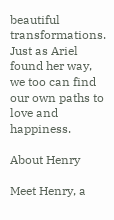beautiful transformations. Just as Ariel found her way, we too can find our own paths to love and happiness.

About Henry

Meet Henry, a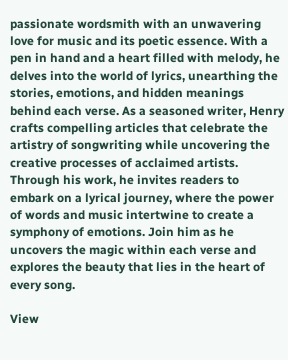passionate wordsmith with an unwavering love for music and its poetic essence. With a pen in hand and a heart filled with melody, he delves into the world of lyrics, unearthing the stories, emotions, and hidden meanings behind each verse. As a seasoned writer, Henry crafts compelling articles that celebrate the artistry of songwriting while uncovering the creative processes of acclaimed artists. Through his work, he invites readers to embark on a lyrical journey, where the power of words and music intertwine to create a symphony of emotions. Join him as he uncovers the magic within each verse and explores the beauty that lies in the heart of every song.

View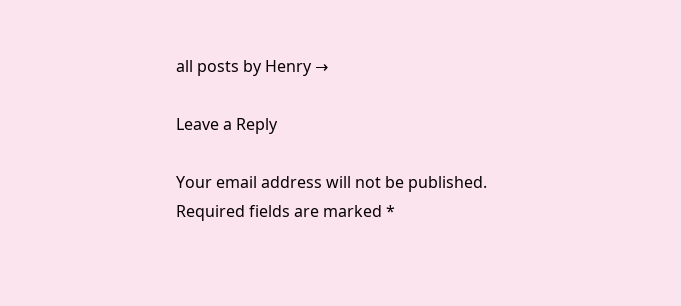all posts by Henry →

Leave a Reply

Your email address will not be published. Required fields are marked *